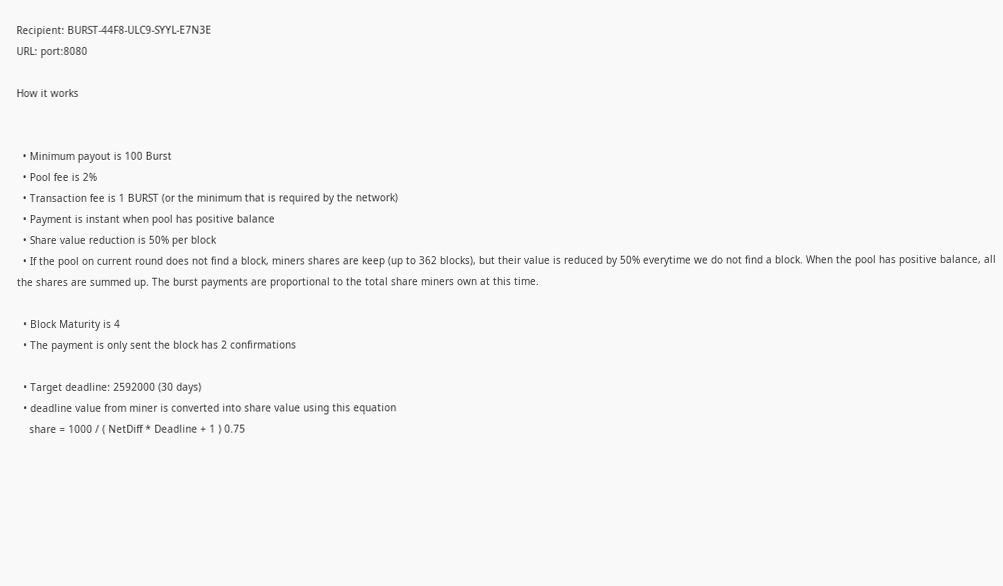Recipient: BURST-44F8-ULC9-SYYL-E7N3E
URL: port:8080

How it works


  • Minimum payout is 100 Burst
  • Pool fee is 2%
  • Transaction fee is 1 BURST (or the minimum that is required by the network)
  • Payment is instant when pool has positive balance
  • Share value reduction is 50% per block
  • If the pool on current round does not find a block, miners shares are keep (up to 362 blocks), but their value is reduced by 50% everytime we do not find a block. When the pool has positive balance, all the shares are summed up. The burst payments are proportional to the total share miners own at this time.

  • Block Maturity is 4
  • The payment is only sent the block has 2 confirmations

  • Target deadline: 2592000 (30 days)
  • deadline value from miner is converted into share value using this equation
    share = 1000 / ( NetDiff * Deadline + 1 ) 0.75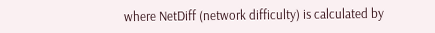where NetDiff (network difficulty) is calculated by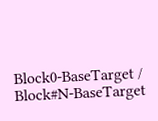Block0-BaseTarget / Block#N-BaseTarget